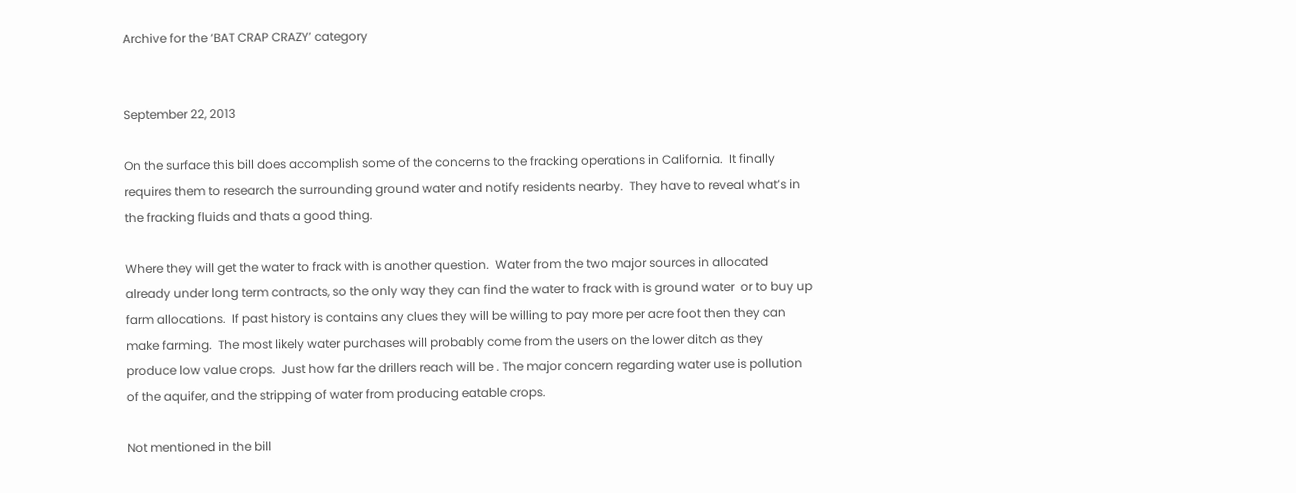Archive for the ‘BAT CRAP CRAZY’ category


September 22, 2013

On the surface this bill does accomplish some of the concerns to the fracking operations in California.  It finally requires them to research the surrounding ground water and notify residents nearby.  They have to reveal what’s in the fracking fluids and thats a good thing.

Where they will get the water to frack with is another question.  Water from the two major sources in allocated already under long term contracts, so the only way they can find the water to frack with is ground water  or to buy up farm allocations.  If past history is contains any clues they will be willing to pay more per acre foot then they can make farming.  The most likely water purchases will probably come from the users on the lower ditch as they produce low value crops.  Just how far the drillers reach will be . The major concern regarding water use is pollution of the aquifer, and the stripping of water from producing eatable crops.

Not mentioned in the bill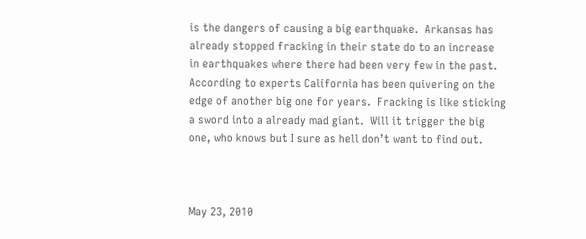is the dangers of causing a big earthquake.  Arkansas has already stopped fracking in their state do to an increase in earthquakes where there had been very few in the past.  According to experts California has been quivering on the edge of another big one for years.  Fracking is like sticking a sword into a already mad giant.  Will it trigger the big one, who knows but I sure as hell don’t want to find out.



May 23, 2010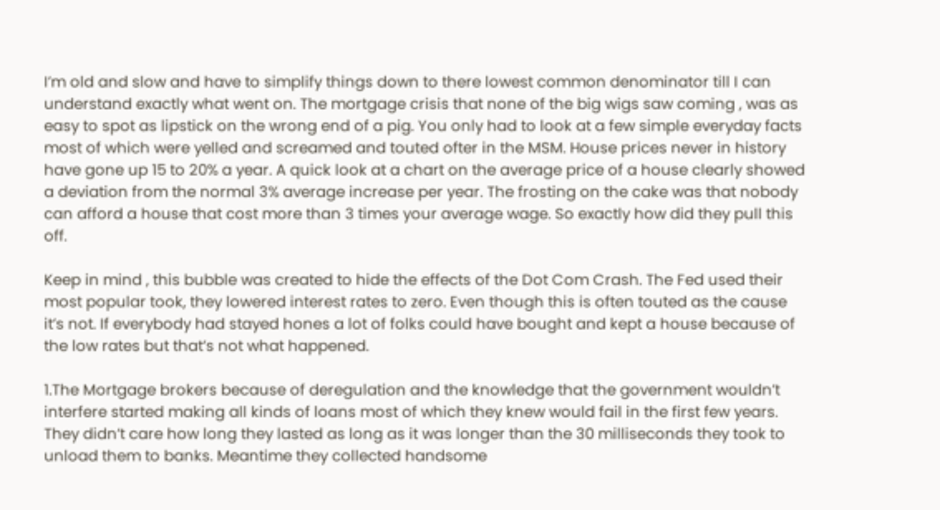I’m old and slow and have to simplify things down to there lowest common denominator till I can understand exactly what went on. The mortgage crisis that none of the big wigs saw coming , was as easy to spot as lipstick on the wrong end of a pig. You only had to look at a few simple everyday facts most of which were yelled and screamed and touted ofter in the MSM. House prices never in history have gone up 15 to 20% a year. A quick look at a chart on the average price of a house clearly showed a deviation from the normal 3% average increase per year. The frosting on the cake was that nobody can afford a house that cost more than 3 times your average wage. So exactly how did they pull this off.

Keep in mind , this bubble was created to hide the effects of the Dot Com Crash. The Fed used their most popular took, they lowered interest rates to zero. Even though this is often touted as the cause it’s not. If everybody had stayed hones a lot of folks could have bought and kept a house because of the low rates but that’s not what happened.

1.The Mortgage brokers because of deregulation and the knowledge that the government wouldn’t interfere started making all kinds of loans most of which they knew would fail in the first few years. They didn’t care how long they lasted as long as it was longer than the 30 milliseconds they took to unload them to banks. Meantime they collected handsome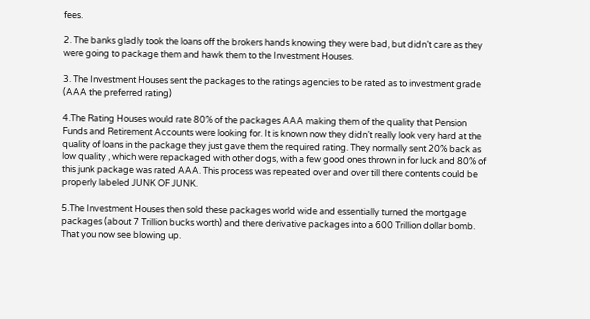fees.

2. The banks gladly took the loans off the brokers hands knowing they were bad, but didn’t care as they were going to package them and hawk them to the Investment Houses.

3. The Investment Houses sent the packages to the ratings agencies to be rated as to investment grade (AAA the preferred rating)

4.The Rating Houses would rate 80% of the packages AAA making them of the quality that Pension Funds and Retirement Accounts were looking for. It is known now they didn’t really look very hard at the quality of loans in the package they just gave them the required rating. They normally sent 20% back as low quality , which were repackaged with other dogs, with a few good ones thrown in for luck and 80% of this junk package was rated AAA. This process was repeated over and over till there contents could be properly labeled JUNK OF JUNK.

5.The Investment Houses then sold these packages world wide and essentially turned the mortgage packages (about 7 Trillion bucks worth) and there derivative packages into a 600 Trillion dollar bomb. That you now see blowing up.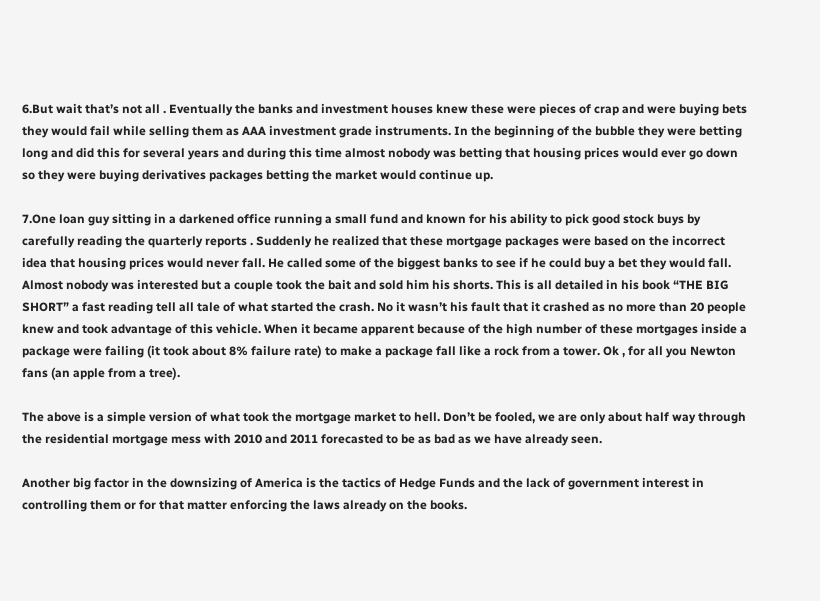6.But wait that’s not all . Eventually the banks and investment houses knew these were pieces of crap and were buying bets they would fail while selling them as AAA investment grade instruments. In the beginning of the bubble they were betting long and did this for several years and during this time almost nobody was betting that housing prices would ever go down so they were buying derivatives packages betting the market would continue up.

7.One loan guy sitting in a darkened office running a small fund and known for his ability to pick good stock buys by carefully reading the quarterly reports . Suddenly he realized that these mortgage packages were based on the incorrect idea that housing prices would never fall. He called some of the biggest banks to see if he could buy a bet they would fall. Almost nobody was interested but a couple took the bait and sold him his shorts. This is all detailed in his book “THE BIG SHORT” a fast reading tell all tale of what started the crash. No it wasn’t his fault that it crashed as no more than 20 people knew and took advantage of this vehicle. When it became apparent because of the high number of these mortgages inside a package were failing (it took about 8% failure rate) to make a package fall like a rock from a tower. Ok , for all you Newton fans (an apple from a tree).

The above is a simple version of what took the mortgage market to hell. Don’t be fooled, we are only about half way through the residential mortgage mess with 2010 and 2011 forecasted to be as bad as we have already seen.

Another big factor in the downsizing of America is the tactics of Hedge Funds and the lack of government interest in controlling them or for that matter enforcing the laws already on the books.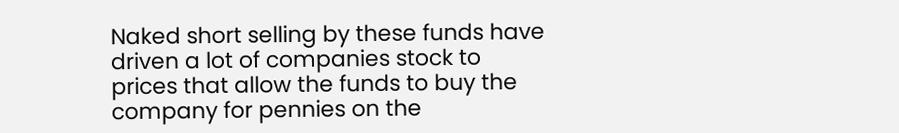Naked short selling by these funds have driven a lot of companies stock to prices that allow the funds to buy the company for pennies on the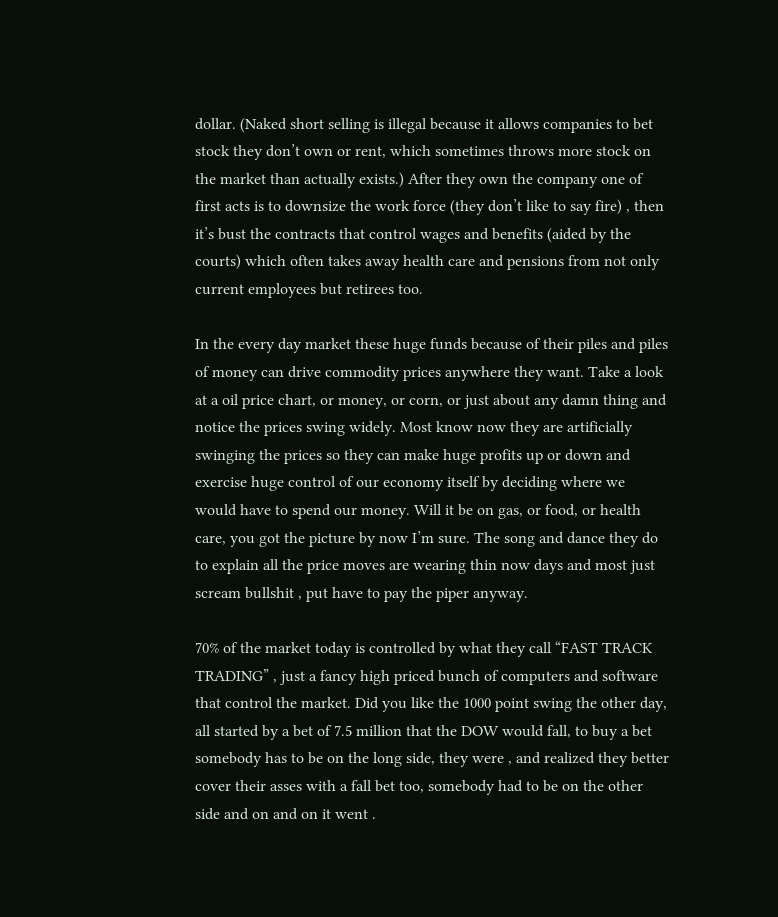dollar. (Naked short selling is illegal because it allows companies to bet stock they don’t own or rent, which sometimes throws more stock on the market than actually exists.) After they own the company one of first acts is to downsize the work force (they don’t like to say fire) , then it’s bust the contracts that control wages and benefits (aided by the courts) which often takes away health care and pensions from not only current employees but retirees too.

In the every day market these huge funds because of their piles and piles of money can drive commodity prices anywhere they want. Take a look at a oil price chart, or money, or corn, or just about any damn thing and notice the prices swing widely. Most know now they are artificially swinging the prices so they can make huge profits up or down and exercise huge control of our economy itself by deciding where we would have to spend our money. Will it be on gas, or food, or health care, you got the picture by now I’m sure. The song and dance they do to explain all the price moves are wearing thin now days and most just scream bullshit , put have to pay the piper anyway.

70% of the market today is controlled by what they call “FAST TRACK TRADING” , just a fancy high priced bunch of computers and software that control the market. Did you like the 1000 point swing the other day, all started by a bet of 7.5 million that the DOW would fall, to buy a bet somebody has to be on the long side, they were , and realized they better cover their asses with a fall bet too, somebody had to be on the other side and on and on it went .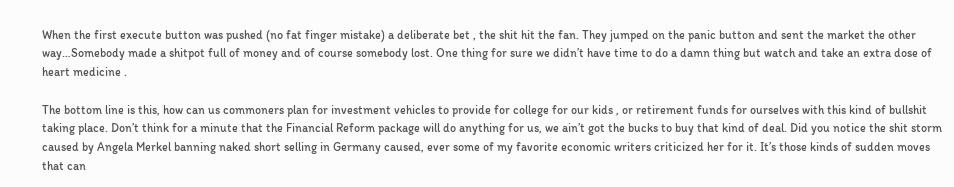When the first execute button was pushed (no fat finger mistake) a deliberate bet , the shit hit the fan. They jumped on the panic button and sent the market the other way…Somebody made a shitpot full of money and of course somebody lost. One thing for sure we didn’t have time to do a damn thing but watch and take an extra dose of heart medicine .

The bottom line is this, how can us commoners plan for investment vehicles to provide for college for our kids , or retirement funds for ourselves with this kind of bullshit taking place. Don’t think for a minute that the Financial Reform package will do anything for us, we ain’t got the bucks to buy that kind of deal. Did you notice the shit storm caused by Angela Merkel banning naked short selling in Germany caused, ever some of my favorite economic writers criticized her for it. It’s those kinds of sudden moves that can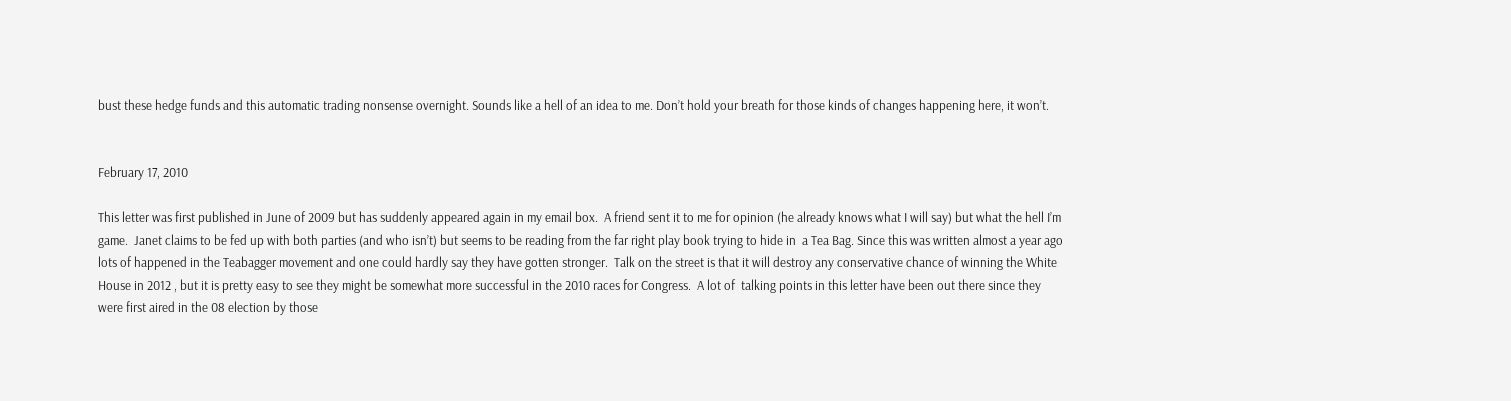bust these hedge funds and this automatic trading nonsense overnight. Sounds like a hell of an idea to me. Don’t hold your breath for those kinds of changes happening here, it won’t.


February 17, 2010

This letter was first published in June of 2009 but has suddenly appeared again in my email box.  A friend sent it to me for opinion (he already knows what I will say) but what the hell I’m game.  Janet claims to be fed up with both parties (and who isn’t) but seems to be reading from the far right play book trying to hide in  a Tea Bag. Since this was written almost a year ago lots of happened in the Teabagger movement and one could hardly say they have gotten stronger.  Talk on the street is that it will destroy any conservative chance of winning the White House in 2012 , but it is pretty easy to see they might be somewhat more successful in the 2010 races for Congress.  A lot of  talking points in this letter have been out there since they were first aired in the 08 election by those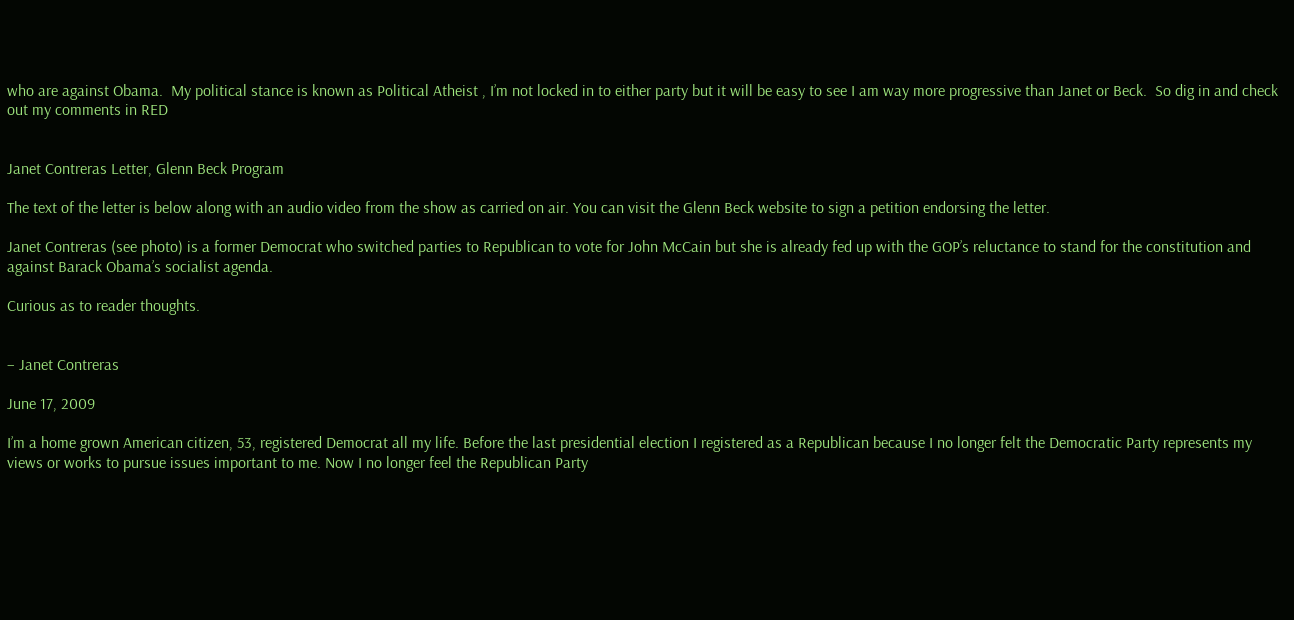who are against Obama.  My political stance is known as Political Atheist , I’m not locked in to either party but it will be easy to see I am way more progressive than Janet or Beck.  So dig in and check out my comments in RED


Janet Contreras Letter, Glenn Beck Program

The text of the letter is below along with an audio video from the show as carried on air. You can visit the Glenn Beck website to sign a petition endorsing the letter.

Janet Contreras (see photo) is a former Democrat who switched parties to Republican to vote for John McCain but she is already fed up with the GOP’s reluctance to stand for the constitution and against Barack Obama’s socialist agenda.

Curious as to reader thoughts.


– Janet Contreras

June 17, 2009

I’m a home grown American citizen, 53, registered Democrat all my life. Before the last presidential election I registered as a Republican because I no longer felt the Democratic Party represents my views or works to pursue issues important to me. Now I no longer feel the Republican Party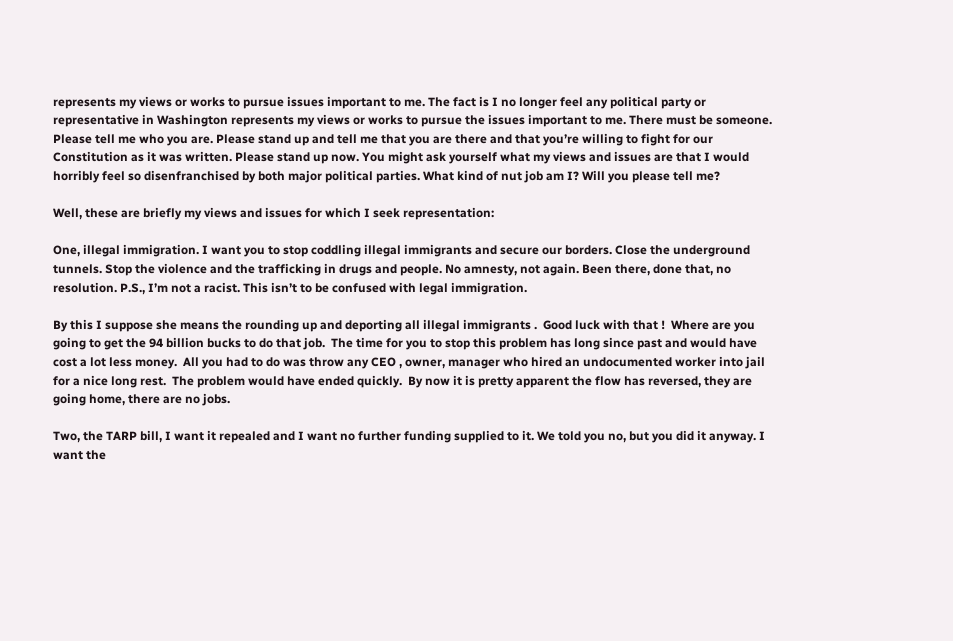represents my views or works to pursue issues important to me. The fact is I no longer feel any political party or representative in Washington represents my views or works to pursue the issues important to me. There must be someone. Please tell me who you are. Please stand up and tell me that you are there and that you’re willing to fight for our Constitution as it was written. Please stand up now. You might ask yourself what my views and issues are that I would horribly feel so disenfranchised by both major political parties. What kind of nut job am I? Will you please tell me?

Well, these are briefly my views and issues for which I seek representation:

One, illegal immigration. I want you to stop coddling illegal immigrants and secure our borders. Close the underground tunnels. Stop the violence and the trafficking in drugs and people. No amnesty, not again. Been there, done that, no resolution. P.S., I’m not a racist. This isn’t to be confused with legal immigration.

By this I suppose she means the rounding up and deporting all illegal immigrants .  Good luck with that !  Where are you going to get the 94 billion bucks to do that job.  The time for you to stop this problem has long since past and would have cost a lot less money.  All you had to do was throw any CEO , owner, manager who hired an undocumented worker into jail for a nice long rest.  The problem would have ended quickly.  By now it is pretty apparent the flow has reversed, they are going home, there are no jobs.

Two, the TARP bill, I want it repealed and I want no further funding supplied to it. We told you no, but you did it anyway. I want the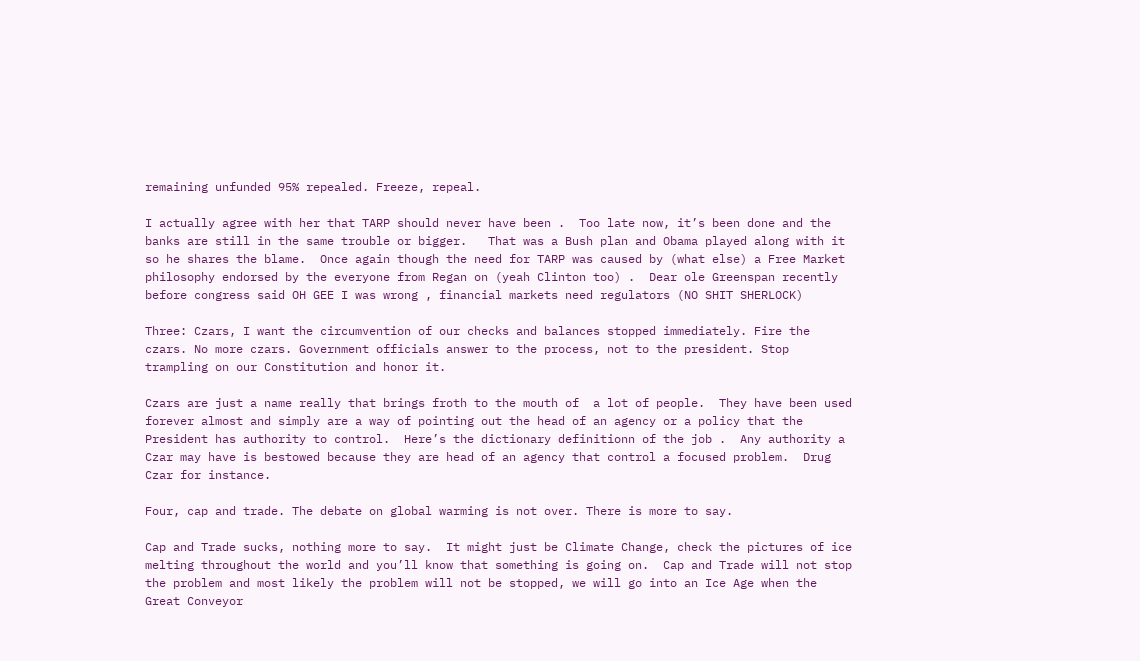remaining unfunded 95% repealed. Freeze, repeal.

I actually agree with her that TARP should never have been .  Too late now, it’s been done and the banks are still in the same trouble or bigger.   That was a Bush plan and Obama played along with it so he shares the blame.  Once again though the need for TARP was caused by (what else) a Free Market philosophy endorsed by the everyone from Regan on (yeah Clinton too) .  Dear ole Greenspan recently before congress said OH GEE I was wrong , financial markets need regulators (NO SHIT SHERLOCK)

Three: Czars, I want the circumvention of our checks and balances stopped immediately. Fire the czars. No more czars. Government officials answer to the process, not to the president. Stop trampling on our Constitution and honor it.

Czars are just a name really that brings froth to the mouth of  a lot of people.  They have been used forever almost and simply are a way of pointing out the head of an agency or a policy that the President has authority to control.  Here’s the dictionary definitionn of the job .  Any authority a Czar may have is bestowed because they are head of an agency that control a focused problem.  Drug Czar for instance.

Four, cap and trade. The debate on global warming is not over. There is more to say.

Cap and Trade sucks, nothing more to say.  It might just be Climate Change, check the pictures of ice melting throughout the world and you’ll know that something is going on.  Cap and Trade will not stop the problem and most likely the problem will not be stopped, we will go into an Ice Age when the Great Conveyor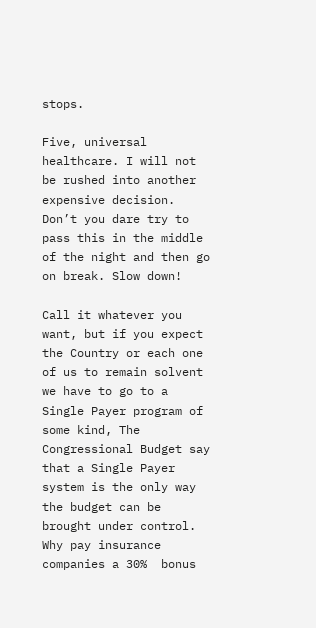stops.

Five, universal healthcare. I will not be rushed into another expensive decision. Don’t you dare try to pass this in the middle of the night and then go on break. Slow down!

Call it whatever you want, but if you expect the Country or each one of us to remain solvent we have to go to a Single Payer program of some kind, The Congressional Budget say that a Single Payer system is the only way the budget can be brought under control.  Why pay insurance companies a 30%  bonus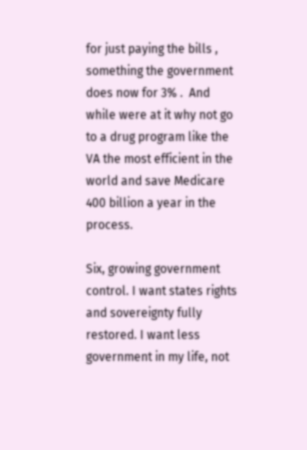for just paying the bills , something the government does now for 3% .  And while were at it why not go to a drug program like the VA the most efficient in the world and save Medicare 400 billion a year in the process.

Six, growing government control. I want states rights and sovereignty fully restored. I want less government in my life, not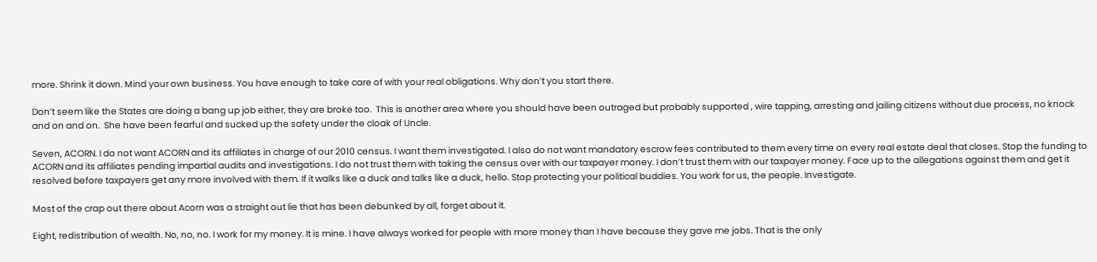more. Shrink it down. Mind your own business. You have enough to take care of with your real obligations. Why don’t you start there.

Don’t seem like the States are doing a bang up job either, they are broke too.  This is another area where you should have been outraged but probably supported , wire tapping, arresting and jailing citizens without due process, no knock and on and on.  She have been fearful and sucked up the safety under the cloak of Uncle.

Seven, ACORN. I do not want ACORN and its affiliates in charge of our 2010 census. I want them investigated. I also do not want mandatory escrow fees contributed to them every time on every real estate deal that closes. Stop the funding to ACORN and its affiliates pending impartial audits and investigations. I do not trust them with taking the census over with our taxpayer money. I don’t trust them with our taxpayer money. Face up to the allegations against them and get it resolved before taxpayers get any more involved with them. If it walks like a duck and talks like a duck, hello. Stop protecting your political buddies. You work for us, the people. Investigate.

Most of the crap out there about Acorn was a straight out lie that has been debunked by all, forget about it.

Eight, redistribution of wealth. No, no, no. I work for my money. It is mine. I have always worked for people with more money than I have because they gave me jobs. That is the only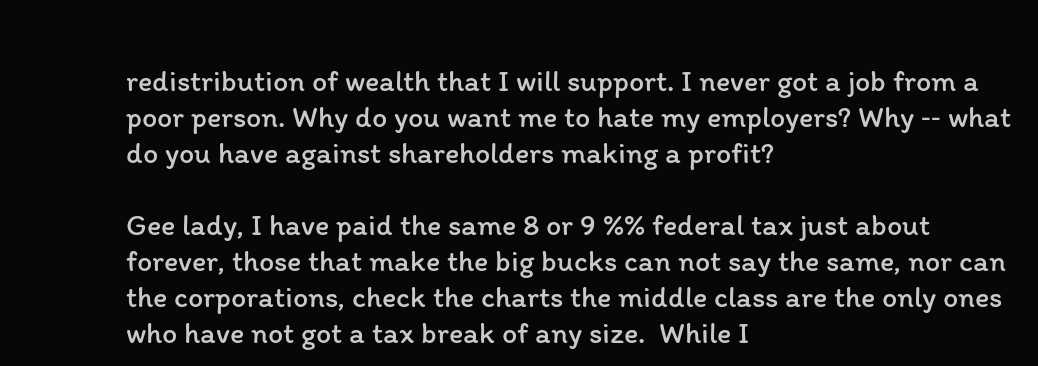redistribution of wealth that I will support. I never got a job from a poor person. Why do you want me to hate my employers? Why ‑‑ what do you have against shareholders making a profit?

Gee lady, I have paid the same 8 or 9 %% federal tax just about forever, those that make the big bucks can not say the same, nor can the corporations, check the charts the middle class are the only ones who have not got a tax break of any size.  While I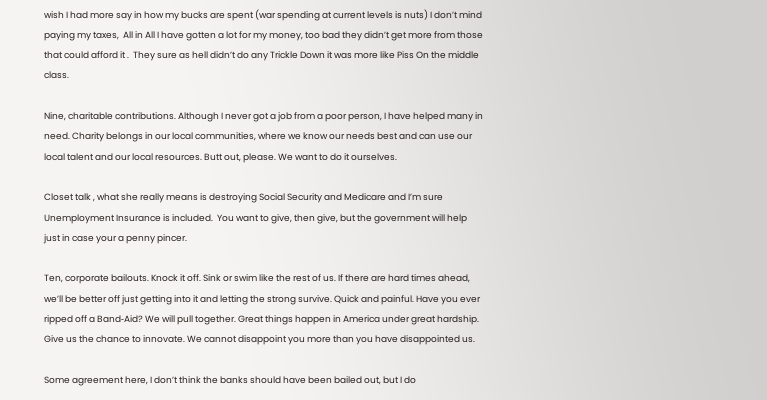wish I had more say in how my bucks are spent (war spending at current levels is nuts) I don’t mind paying my taxes,  All in All I have gotten a lot for my money, too bad they didn’t get more from those that could afford it .  They sure as hell didn’t do any Trickle Down it was more like Piss On the middle class.

Nine, charitable contributions. Although I never got a job from a poor person, I have helped many in need. Charity belongs in our local communities, where we know our needs best and can use our local talent and our local resources. Butt out, please. We want to do it ourselves.

Closet talk , what she really means is destroying Social Security and Medicare and I’m sure Unemployment Insurance is included.  You want to give, then give, but the government will help just in case your a penny pincer.

Ten, corporate bailouts. Knock it off. Sink or swim like the rest of us. If there are hard times ahead, we’ll be better off just getting into it and letting the strong survive. Quick and painful. Have you ever ripped off a Band‑Aid? We will pull together. Great things happen in America under great hardship. Give us the chance to innovate. We cannot disappoint you more than you have disappointed us.

Some agreement here, I don’t think the banks should have been bailed out, but I do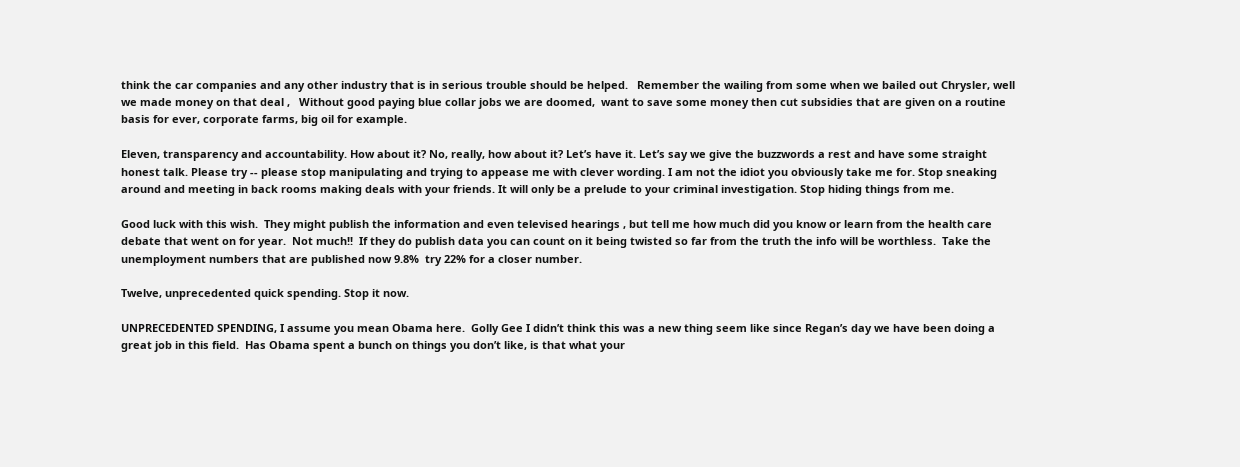think the car companies and any other industry that is in serious trouble should be helped.   Remember the wailing from some when we bailed out Chrysler, well we made money on that deal ,   Without good paying blue collar jobs we are doomed,  want to save some money then cut subsidies that are given on a routine basis for ever, corporate farms, big oil for example.

Eleven, transparency and accountability. How about it? No, really, how about it? Let’s have it. Let’s say we give the buzzwords a rest and have some straight honest talk. Please try ‑‑ please stop manipulating and trying to appease me with clever wording. I am not the idiot you obviously take me for. Stop sneaking around and meeting in back rooms making deals with your friends. It will only be a prelude to your criminal investigation. Stop hiding things from me.

Good luck with this wish.  They might publish the information and even televised hearings , but tell me how much did you know or learn from the health care debate that went on for year.  Not much!!  If they do publish data you can count on it being twisted so far from the truth the info will be worthless.  Take the unemployment numbers that are published now 9.8%  try 22% for a closer number.

Twelve, unprecedented quick spending. Stop it now.

UNPRECEDENTED SPENDING, I assume you mean Obama here.  Golly Gee I didn’t think this was a new thing seem like since Regan’s day we have been doing a great job in this field.  Has Obama spent a bunch on things you don’t like, is that what your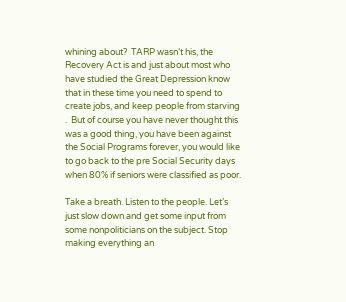whining about?  TARP wasn’t his, the Recovery Act is and just about most who have studied the Great Depression know that in these time you need to spend to create jobs, and keep people from starving .  But of course you have never thought this was a good thing, you have been against the Social Programs forever, you would like to go back to the pre Social Security days when 80% if seniors were classified as poor.

Take a breath. Listen to the people. Let’s just slow down and get some input from some nonpoliticians on the subject. Stop making everything an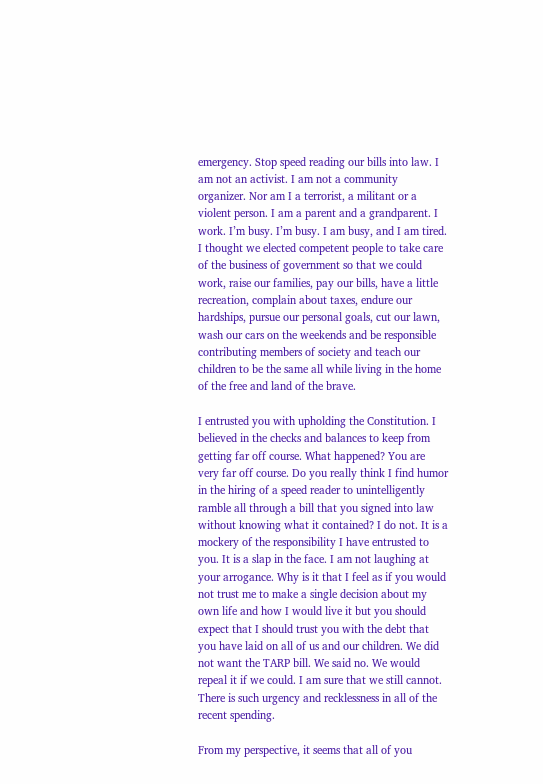emergency. Stop speed reading our bills into law. I am not an activist. I am not a community organizer. Nor am I a terrorist, a militant or a violent person. I am a parent and a grandparent. I work. I’m busy. I’m busy. I am busy, and I am tired. I thought we elected competent people to take care of the business of government so that we could work, raise our families, pay our bills, have a little recreation, complain about taxes, endure our hardships, pursue our personal goals, cut our lawn, wash our cars on the weekends and be responsible contributing members of society and teach our children to be the same all while living in the home of the free and land of the brave.

I entrusted you with upholding the Constitution. I believed in the checks and balances to keep from getting far off course. What happened? You are very far off course. Do you really think I find humor in the hiring of a speed reader to unintelligently ramble all through a bill that you signed into law without knowing what it contained? I do not. It is a mockery of the responsibility I have entrusted to you. It is a slap in the face. I am not laughing at your arrogance. Why is it that I feel as if you would not trust me to make a single decision about my own life and how I would live it but you should expect that I should trust you with the debt that you have laid on all of us and our children. We did not want the TARP bill. We said no. We would repeal it if we could. I am sure that we still cannot. There is such urgency and recklessness in all of the recent spending.

From my perspective, it seems that all of you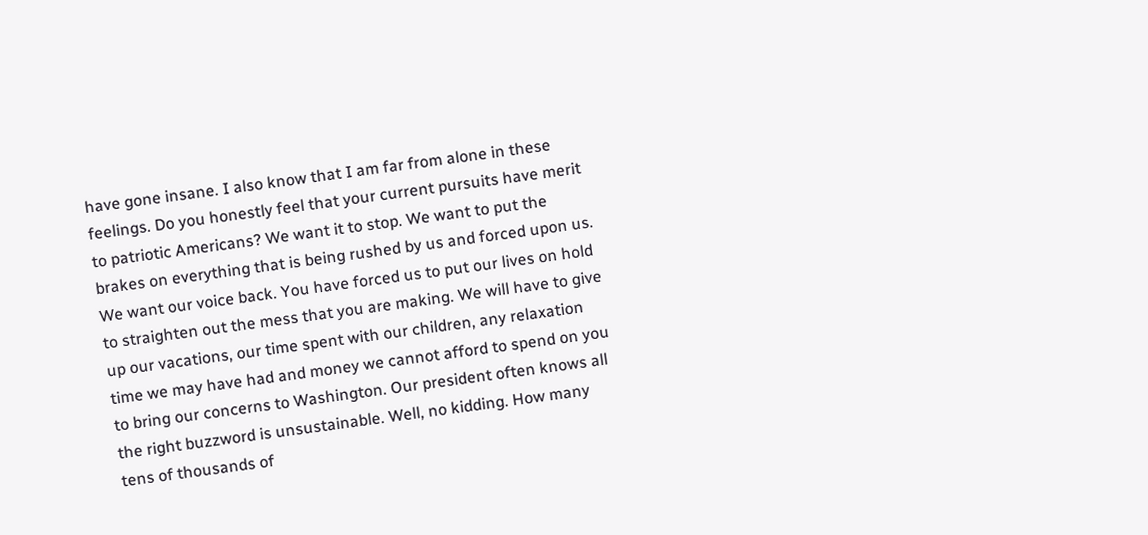have gone insane. I also know that I am far from alone in these feelings. Do you honestly feel that your current pursuits have merit to patriotic Americans? We want it to stop. We want to put the brakes on everything that is being rushed by us and forced upon us. We want our voice back. You have forced us to put our lives on hold to straighten out the mess that you are making. We will have to give up our vacations, our time spent with our children, any relaxation time we may have had and money we cannot afford to spend on you to bring our concerns to Washington. Our president often knows all the right buzzword is unsustainable. Well, no kidding. How many tens of thousands of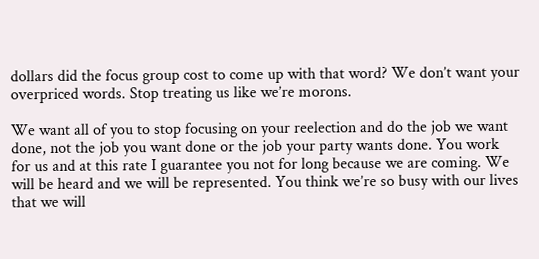dollars did the focus group cost to come up with that word? We don’t want your overpriced words. Stop treating us like we’re morons.

We want all of you to stop focusing on your reelection and do the job we want done, not the job you want done or the job your party wants done. You work for us and at this rate I guarantee you not for long because we are coming. We will be heard and we will be represented. You think we’re so busy with our lives that we will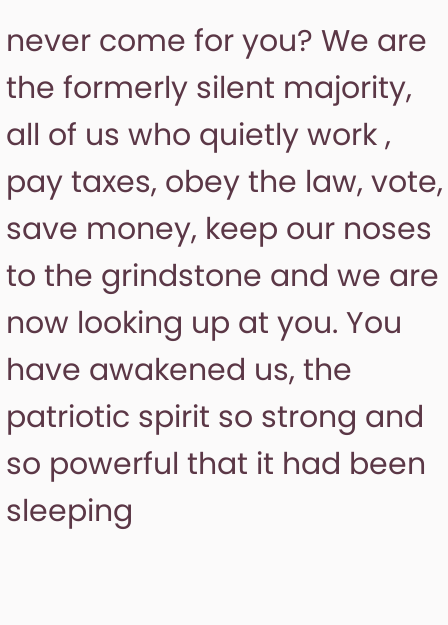never come for you? We are the formerly silent majority, all of us who quietly work , pay taxes, obey the law, vote, save money, keep our noses to the grindstone and we are now looking up at you. You have awakened us, the patriotic spirit so strong and so powerful that it had been sleeping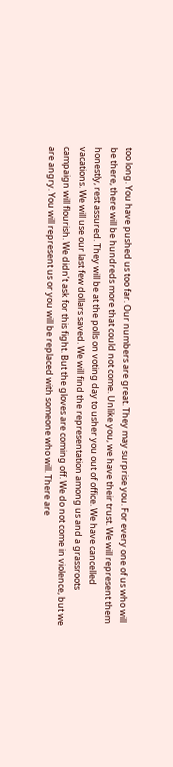too long. You have pushed us too far. Our numbers are great. They may surprise you. For every one of us who will be there, there will be hundreds more that could not come. Unlike you, we have their trust. We will represent them honestly, rest assured. They will be at the polls on voting day to usher you out of office. We have cancelled vacations. We will use our last few dollars saved. We will find the representation among us and a grassroots campaign will flourish. We didn’t ask for this fight. But the gloves are coming off. We do not come in violence, but we are angry. You will represent us or you will be replaced with someone who will. There are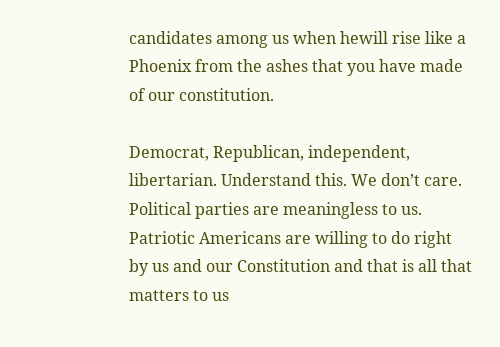candidates among us when hewill rise like a Phoenix from the ashes that you have made of our constitution.

Democrat, Republican, independent, libertarian. Understand this. We don’t care. Political parties are meaningless to us. Patriotic Americans are willing to do right by us and our Constitution and that is all that matters to us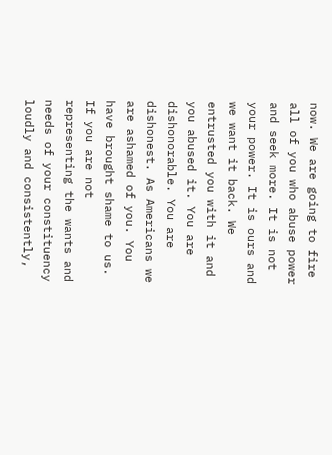now. We are going to fire all of you who abuse power and seek more. It is not your power. It is ours and we want it back. We entrusted you with it and you abused it. You are dishonorable. You are dishonest. As Americans we are ashamed of you. You have brought shame to us. If you are not representing the wants and needs of your constituency loudly and consistently,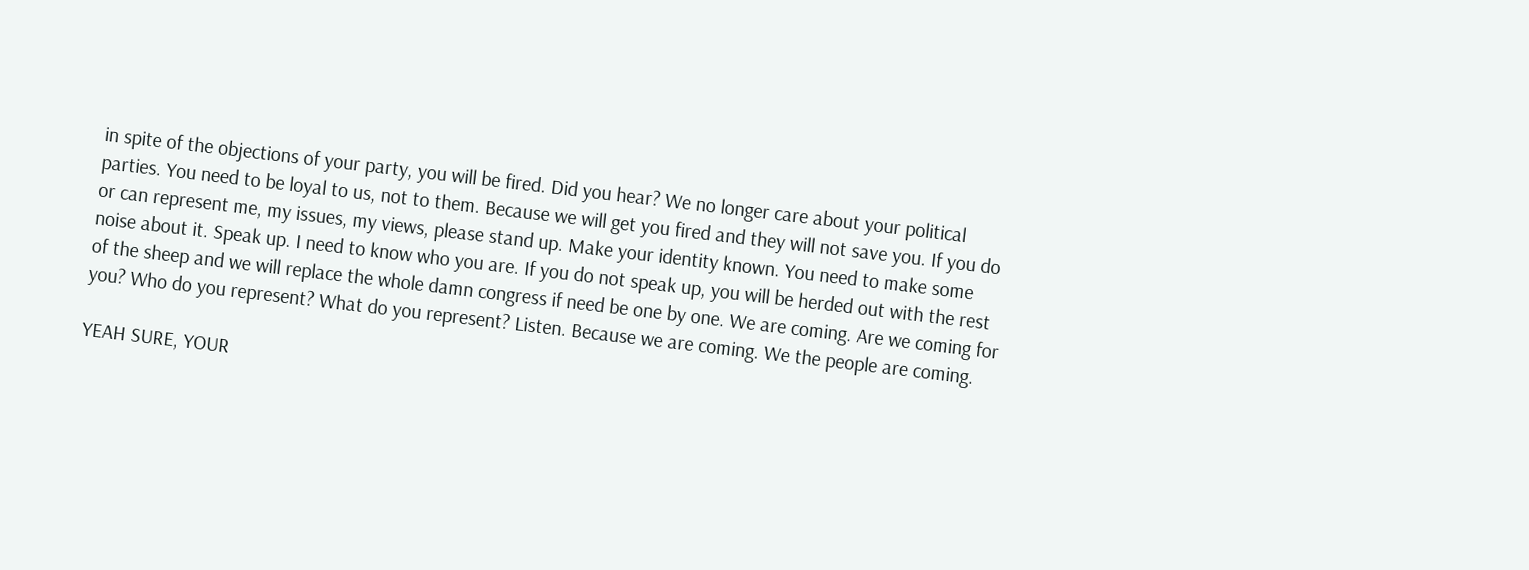in spite of the objections of your party, you will be fired. Did you hear? We no longer care about your political parties. You need to be loyal to us, not to them. Because we will get you fired and they will not save you. If you do or can represent me, my issues, my views, please stand up. Make your identity known. You need to make some noise about it. Speak up. I need to know who you are. If you do not speak up, you will be herded out with the rest of the sheep and we will replace the whole damn congress if need be one by one. We are coming. Are we coming for you? Who do you represent? What do you represent? Listen. Because we are coming. We the people are coming.

YEAH SURE, YOUR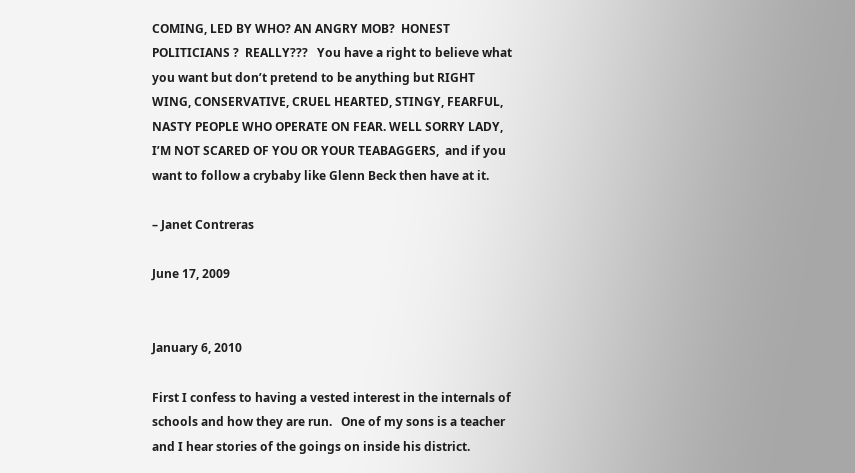COMING, LED BY WHO? AN ANGRY MOB?  HONEST POLITICIANS ?  REALLY???   You have a right to believe what you want but don’t pretend to be anything but RIGHT WING, CONSERVATIVE, CRUEL HEARTED, STINGY, FEARFUL, NASTY PEOPLE WHO OPERATE ON FEAR. WELL SORRY LADY, I’M NOT SCARED OF YOU OR YOUR TEABAGGERS,  and if you want to follow a crybaby like Glenn Beck then have at it.

– Janet Contreras

June 17, 2009


January 6, 2010

First I confess to having a vested interest in the internals of schools and how they are run.   One of my sons is a teacher and I hear stories of the goings on inside his district.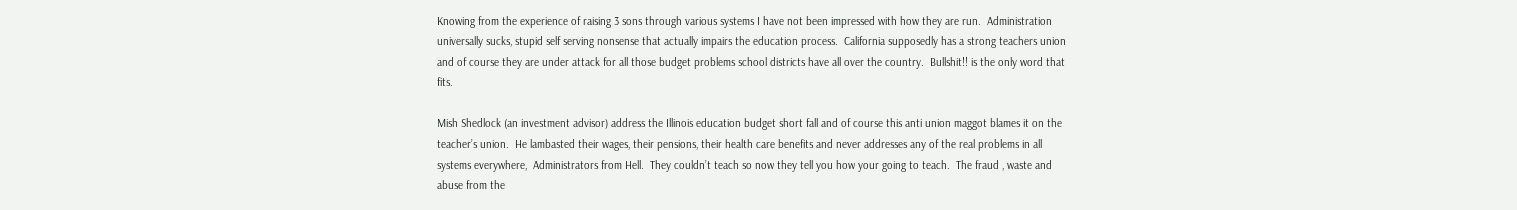Knowing from the experience of raising 3 sons through various systems I have not been impressed with how they are run.  Administration universally sucks, stupid self serving nonsense that actually impairs the education process.  California supposedly has a strong teachers union and of course they are under attack for all those budget problems school districts have all over the country.  Bullshit!! is the only word that fits.

Mish Shedlock (an investment advisor) address the Illinois education budget short fall and of course this anti union maggot blames it on the teacher’s union.  He lambasted their wages, their pensions, their health care benefits and never addresses any of the real problems in all systems everywhere,  Administrators from Hell.  They couldn’t teach so now they tell you how your going to teach.  The fraud , waste and abuse from the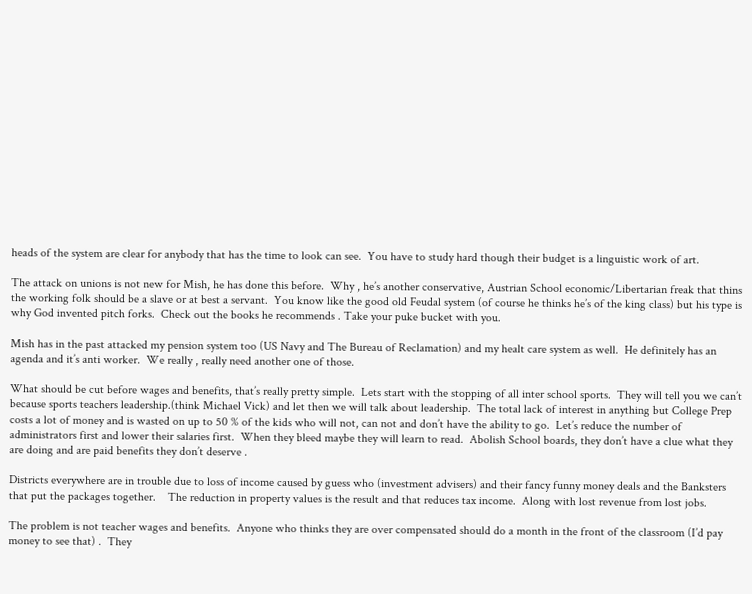heads of the system are clear for anybody that has the time to look can see.  You have to study hard though their budget is a linguistic work of art.

The attack on unions is not new for Mish, he has done this before.  Why , he’s another conservative, Austrian School economic/Libertarian freak that thins the working folk should be a slave or at best a servant.  You know like the good old Feudal system (of course he thinks he’s of the king class) but his type is why God invented pitch forks.  Check out the books he recommends . Take your puke bucket with you.

Mish has in the past attacked my pension system too (US Navy and The Bureau of Reclamation) and my healt care system as well.  He definitely has an agenda and it’s anti worker.  We really , really need another one of those.

What should be cut before wages and benefits, that’s really pretty simple.  Lets start with the stopping of all inter school sports.  They will tell you we can’t because sports teachers leadership.(think Michael Vick) and let then we will talk about leadership.  The total lack of interest in anything but College Prep costs a lot of money and is wasted on up to 50 % of the kids who will not, can not and don’t have the ability to go.  Let’s reduce the number of administrators first and lower their salaries first.  When they bleed maybe they will learn to read.  Abolish School boards, they don’t have a clue what they are doing and are paid benefits they don’t deserve .

Districts everywhere are in trouble due to loss of income caused by guess who (investment advisers) and their fancy funny money deals and the Banksters that put the packages together.    The reduction in property values is the result and that reduces tax income.  Along with lost revenue from lost jobs.

The problem is not teacher wages and benefits.  Anyone who thinks they are over compensated should do a month in the front of the classroom (I’d pay money to see that) .  They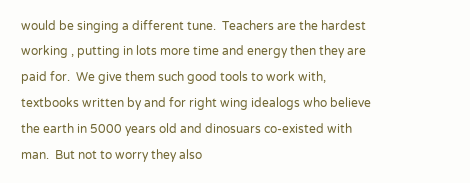would be singing a different tune.  Teachers are the hardest working , putting in lots more time and energy then they are paid for.  We give them such good tools to work with, textbooks written by and for right wing idealogs who believe the earth in 5000 years old and dinosuars co-existed with man.  But not to worry they also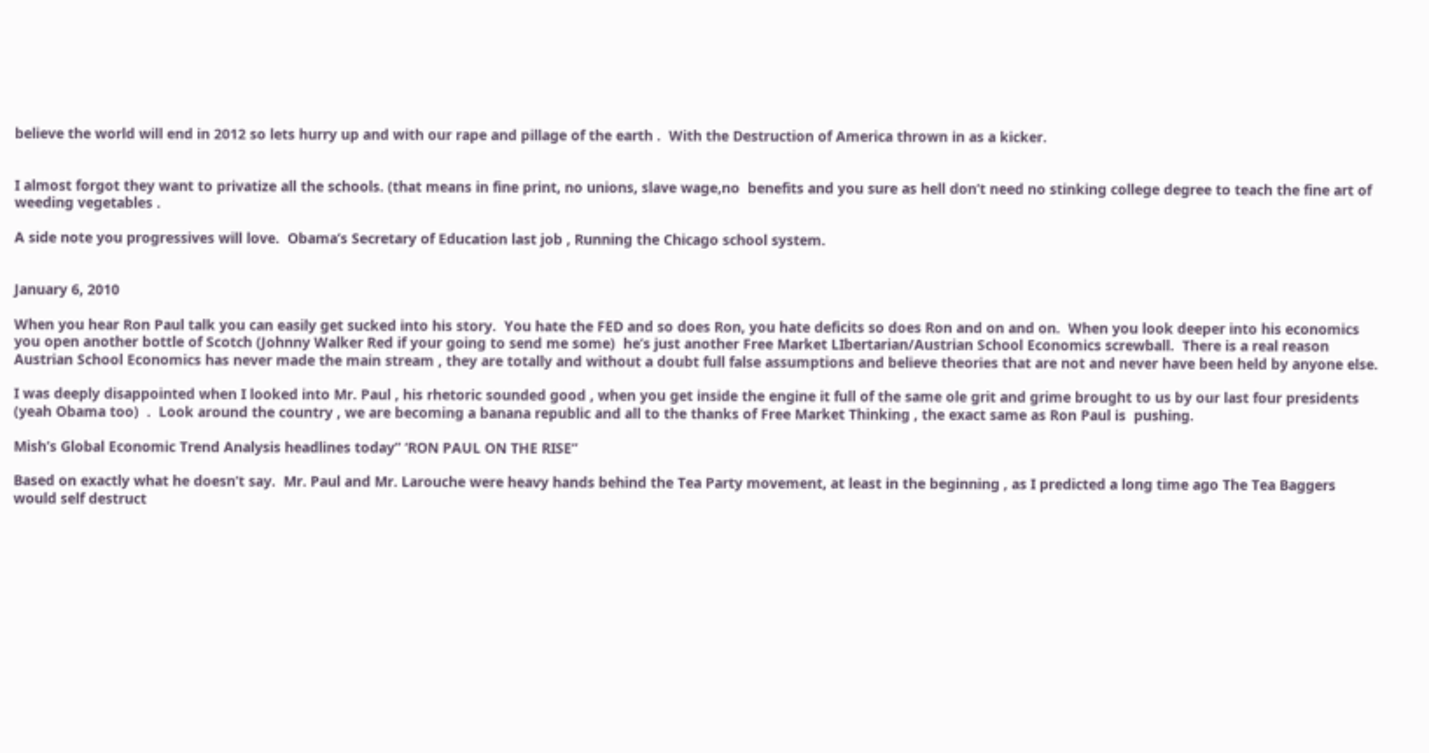believe the world will end in 2012 so lets hurry up and with our rape and pillage of the earth .  With the Destruction of America thrown in as a kicker.


I almost forgot they want to privatize all the schools. (that means in fine print, no unions, slave wage,no  benefits and you sure as hell don’t need no stinking college degree to teach the fine art of weeding vegetables .

A side note you progressives will love.  Obama’s Secretary of Education last job , Running the Chicago school system.


January 6, 2010

When you hear Ron Paul talk you can easily get sucked into his story.  You hate the FED and so does Ron, you hate deficits so does Ron and on and on.  When you look deeper into his economics you open another bottle of Scotch (Johnny Walker Red if your going to send me some)  he’s just another Free Market LIbertarian/Austrian School Economics screwball.  There is a real reason Austrian School Economics has never made the main stream , they are totally and without a doubt full false assumptions and believe theories that are not and never have been held by anyone else.

I was deeply disappointed when I looked into Mr. Paul , his rhetoric sounded good , when you get inside the engine it full of the same ole grit and grime brought to us by our last four presidents (yeah Obama too)  .  Look around the country , we are becoming a banana republic and all to the thanks of Free Market Thinking , the exact same as Ron Paul is  pushing.

Mish’s Global Economic Trend Analysis headlines today” ‘RON PAUL ON THE RISE”

Based on exactly what he doesn’t say.  Mr. Paul and Mr. Larouche were heavy hands behind the Tea Party movement, at least in the beginning , as I predicted a long time ago The Tea Baggers would self destruct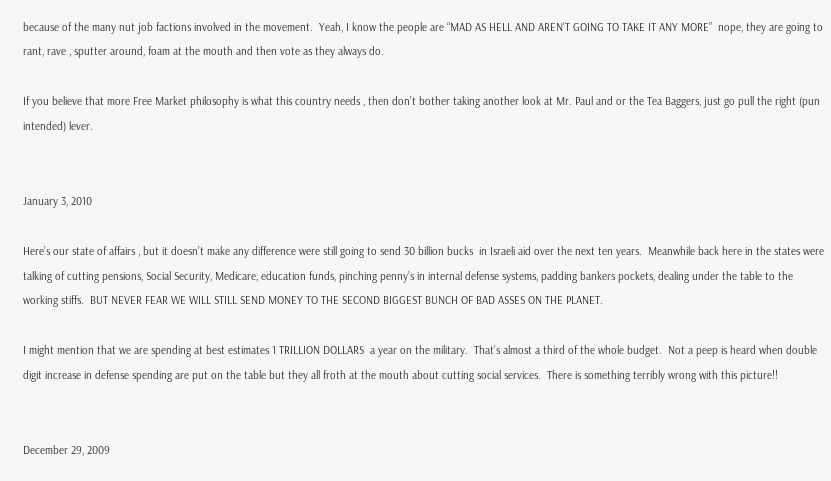because of the many nut job factions involved in the movement.  Yeah, I know the people are “MAD AS HELL AND AREN’T GOING TO TAKE IT ANY MORE”  nope, they are going to rant, rave , sputter around, foam at the mouth and then vote as they always do.

If you believe that more Free Market philosophy is what this country needs , then don’t bother taking another look at Mr. Paul and or the Tea Baggers, just go pull the right (pun intended) lever.


January 3, 2010

Here’s our state of affairs , but it doesn’t make any difference were still going to send 30 billion bucks  in Israeli aid over the next ten years.  Meanwhile back here in the states were talking of cutting pensions, Social Security, Medicare, education funds, pinching penny’s in internal defense systems, padding bankers pockets, dealing under the table to the working stiffs.  BUT NEVER FEAR WE WILL STILL SEND MONEY TO THE SECOND BIGGEST BUNCH OF BAD ASSES ON THE PLANET.

I might mention that we are spending at best estimates 1 TRILLION DOLLARS  a year on the military.  That’s almost a third of the whole budget.  Not a peep is heard when double digit increase in defense spending are put on the table but they all froth at the mouth about cutting social services.  There is something terribly wrong with this picture!!


December 29, 2009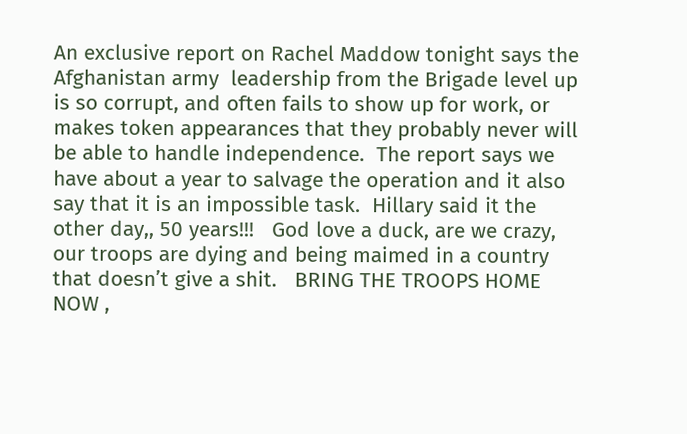An exclusive report on Rachel Maddow tonight says the Afghanistan army  leadership from the Brigade level up is so corrupt, and often fails to show up for work, or makes token appearances that they probably never will be able to handle independence.  The report says we have about a year to salvage the operation and it also say that it is an impossible task.  Hillary said it the other day,, 50 years!!!   God love a duck, are we crazy, our troops are dying and being maimed in a country that doesn’t give a shit.   BRING THE TROOPS HOME NOW ,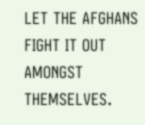LET THE AFGHANS  FIGHT IT OUT AMONGST THEMSELVES.